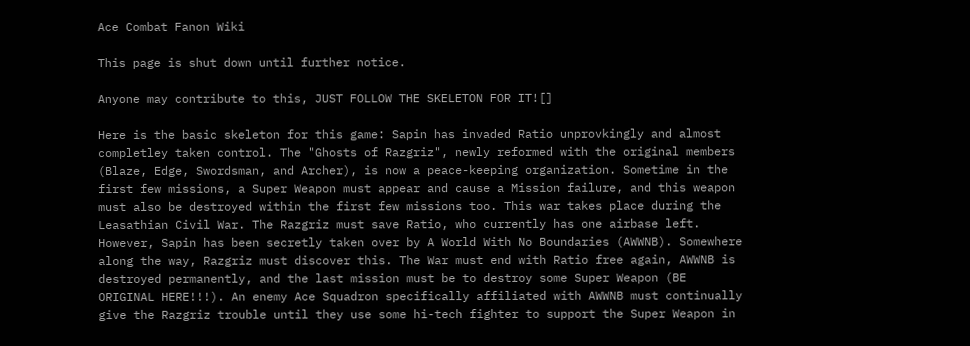Ace Combat Fanon Wiki

This page is shut down until further notice.

Anyone may contribute to this, JUST FOLLOW THE SKELETON FOR IT![]

Here is the basic skeleton for this game: Sapin has invaded Ratio unprovkingly and almost completley taken control. The "Ghosts of Razgriz", newly reformed with the original members (Blaze, Edge, Swordsman, and Archer), is now a peace-keeping organization. Sometime in the first few missions, a Super Weapon must appear and cause a Mission failure, and this weapon must also be destroyed within the first few missions too. This war takes place during the Leasathian Civil War. The Razgriz must save Ratio, who currently has one airbase left. However, Sapin has been secretly taken over by A World With No Boundaries (AWWNB). Somewhere along the way, Razgriz must discover this. The War must end with Ratio free again, AWWNB is destroyed permanently, and the last mission must be to destroy some Super Weapon (BE ORIGINAL HERE!!!). An enemy Ace Squadron specifically affiliated with AWWNB must continually give the Razgriz trouble until they use some hi-tech fighter to support the Super Weapon in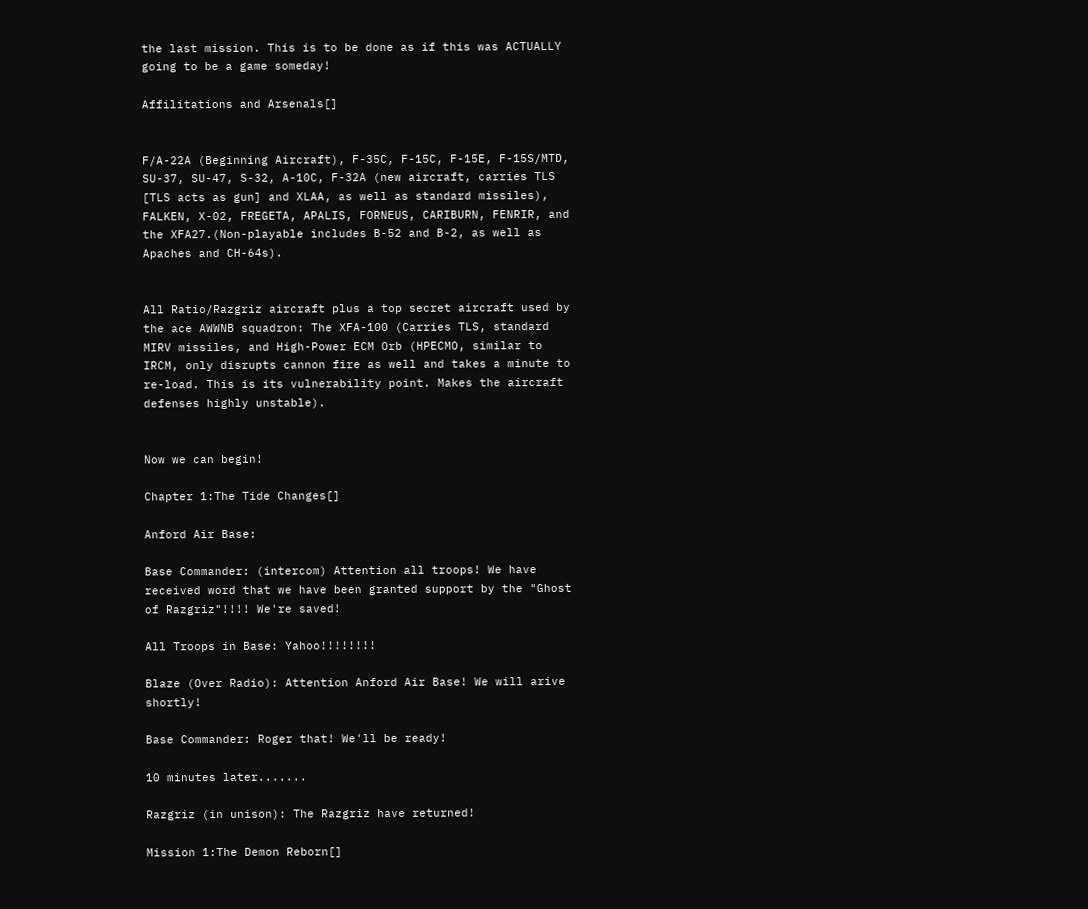the last mission. This is to be done as if this was ACTUALLY going to be a game someday!

Affilitations and Arsenals[]


F/A-22A (Beginning Aircraft), F-35C, F-15C, F-15E, F-15S/MTD, SU-37, SU-47, S-32, A-10C, F-32A (new aircraft, carries TLS [TLS acts as gun] and XLAA, as well as standard missiles), FALKEN, X-02, FREGETA, APALIS, FORNEUS, CARIBURN, FENRIR, and the XFA27.(Non-playable includes B-52 and B-2, as well as Apaches and CH-64s).


All Ratio/Razgriz aircraft plus a top secret aircraft used by the ace AWWNB squadron: The XFA-100 (Carries TLS, standard MIRV missiles, and High-Power ECM Orb (HPECMO, similar to IRCM, only disrupts cannon fire as well and takes a minute to re-load. This is its vulnerability point. Makes the aircraft defenses highly unstable).


Now we can begin!

Chapter 1:The Tide Changes[]

Anford Air Base:

Base Commander: (intercom) Attention all troops! We have received word that we have been granted support by the "Ghost of Razgriz"!!!! We're saved!

All Troops in Base: Yahoo!!!!!!!!

Blaze (Over Radio): Attention Anford Air Base! We will arive shortly!

Base Commander: Roger that! We'll be ready!

10 minutes later.......

Razgriz (in unison): The Razgriz have returned!

Mission 1:The Demon Reborn[]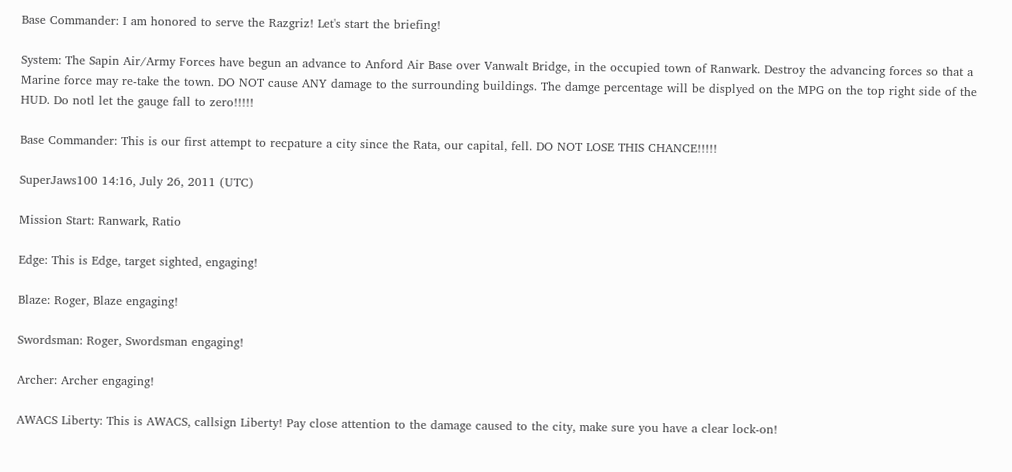Base Commander: I am honored to serve the Razgriz! Let's start the briefing!

System: The Sapin Air/Army Forces have begun an advance to Anford Air Base over Vanwalt Bridge, in the occupied town of Ranwark. Destroy the advancing forces so that a Marine force may re-take the town. DO NOT cause ANY damage to the surrounding buildings. The damge percentage will be displyed on the MPG on the top right side of the HUD. Do notl let the gauge fall to zero!!!!!

Base Commander: This is our first attempt to recpature a city since the Rata, our capital, fell. DO NOT LOSE THIS CHANCE!!!!!

SuperJaws100 14:16, July 26, 2011 (UTC)

Mission Start: Ranwark, Ratio

Edge: This is Edge, target sighted, engaging!

Blaze: Roger, Blaze engaging!

Swordsman: Roger, Swordsman engaging!

Archer: Archer engaging!

AWACS Liberty: This is AWACS, callsign Liberty! Pay close attention to the damage caused to the city, make sure you have a clear lock-on!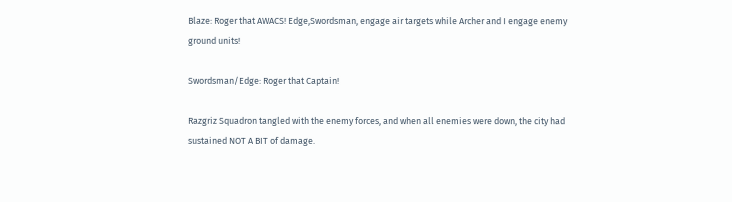Blaze: Roger that AWACS! Edge,Swordsman, engage air targets while Archer and I engage enemy ground units!

Swordsman/Edge: Roger that Captain!

Razgriz Squadron tangled with the enemy forces, and when all enemies were down, the city had sustained NOT A BIT of damage.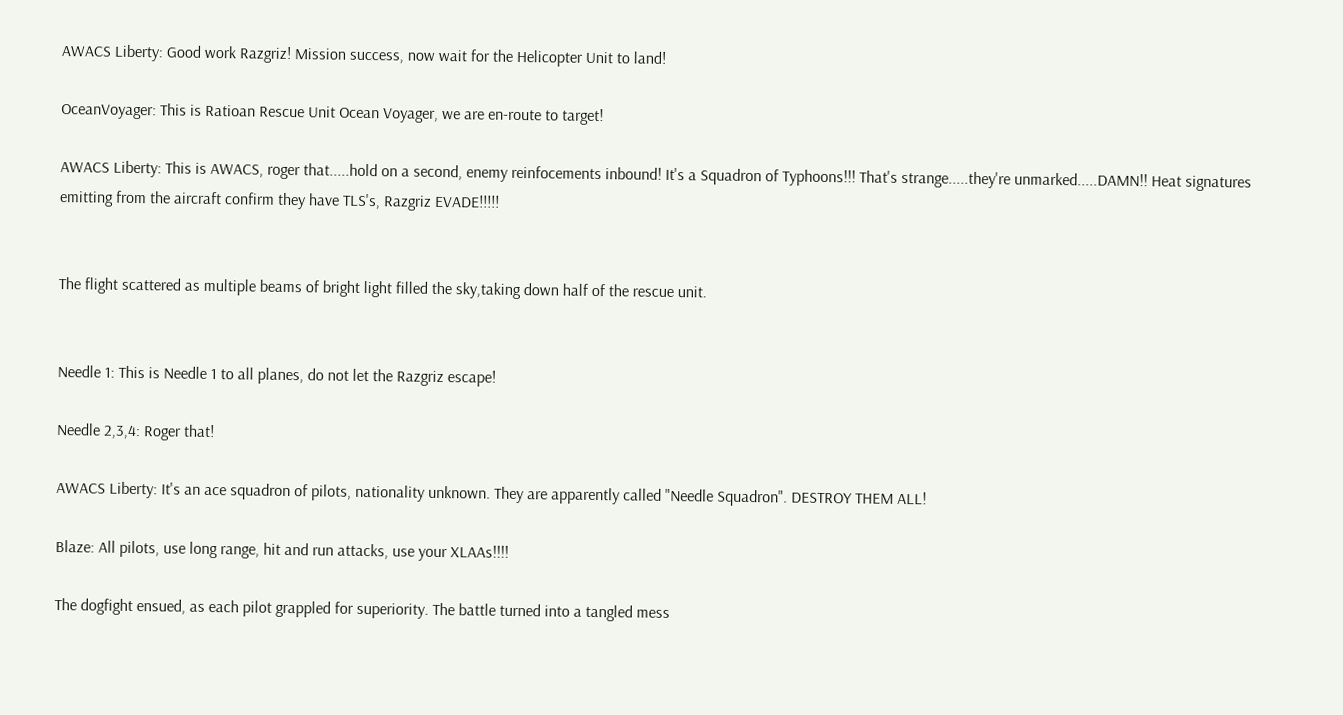AWACS Liberty: Good work Razgriz! Mission success, now wait for the Helicopter Unit to land!

OceanVoyager: This is Ratioan Rescue Unit Ocean Voyager, we are en-route to target!

AWACS Liberty: This is AWACS, roger that.....hold on a second, enemy reinfocements inbound! It's a Squadron of Typhoons!!! That's strange.....they're unmarked.....DAMN!! Heat signatures emitting from the aircraft confirm they have TLS's, Razgriz EVADE!!!!!


The flight scattered as multiple beams of bright light filled the sky,taking down half of the rescue unit.


Needle 1: This is Needle 1 to all planes, do not let the Razgriz escape!

Needle 2,3,4: Roger that!

AWACS Liberty: It's an ace squadron of pilots, nationality unknown. They are apparently called "Needle Squadron". DESTROY THEM ALL!

Blaze: All pilots, use long range, hit and run attacks, use your XLAAs!!!!

The dogfight ensued, as each pilot grappled for superiority. The battle turned into a tangled mess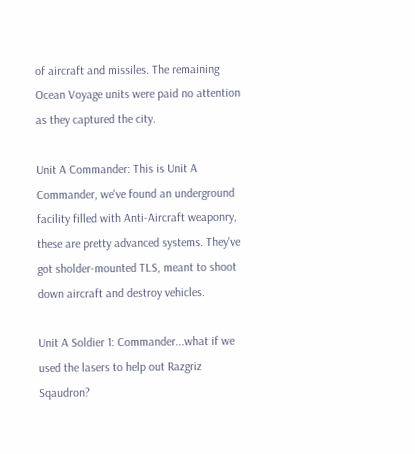of aircraft and missiles. The remaining Ocean Voyage units were paid no attention as they captured the city.

Unit A Commander: This is Unit A Commander, we've found an underground facility filled with Anti-Aircraft weaponry, these are pretty advanced systems. They've got sholder-mounted TLS, meant to shoot down aircraft and destroy vehicles.

Unit A Soldier 1: Commander...what if we used the lasers to help out Razgriz Sqaudron?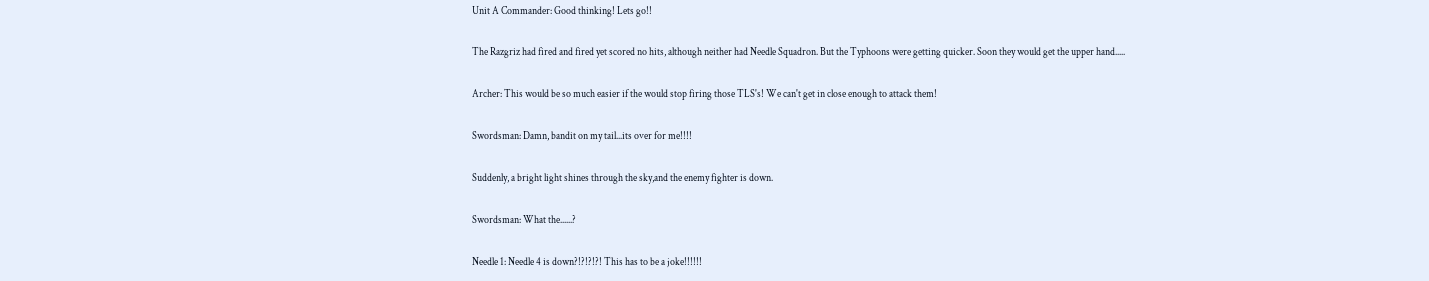Unit A Commander: Good thinking! Lets go!!

The Razgriz had fired and fired yet scored no hits, although neither had Needle Squadron. But the Typhoons were getting quicker. Soon they would get the upper hand.....

Archer: This would be so much easier if the would stop firing those TLS's! We can't get in close enough to attack them!

Swordsman: Damn, bandit on my tail...its over for me!!!!

Suddenly, a bright light shines through the sky,and the enemy fighter is down.

Swordsman: What the......?

Needle 1: Needle 4 is down?!?!?!?! This has to be a joke!!!!!!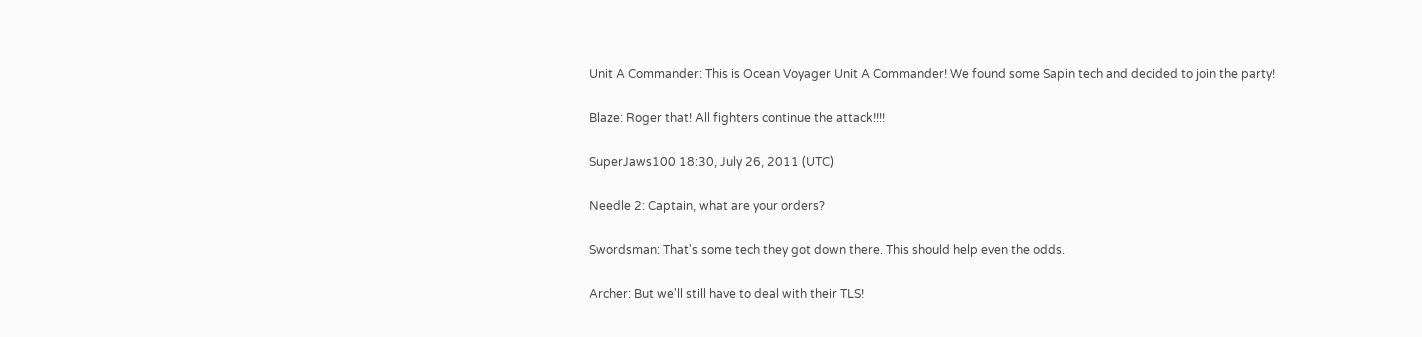Unit A Commander: This is Ocean Voyager Unit A Commander! We found some Sapin tech and decided to join the party!

Blaze: Roger that! All fighters continue the attack!!!!

SuperJaws100 18:30, July 26, 2011 (UTC)

Needle 2: Captain, what are your orders?

Swordsman: That's some tech they got down there. This should help even the odds.

Archer: But we'll still have to deal with their TLS!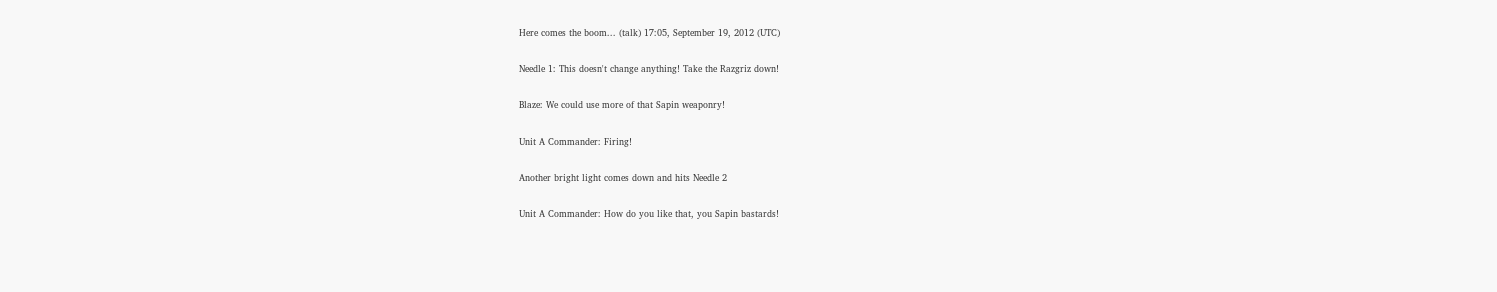Here comes the boom... (talk) 17:05, September 19, 2012 (UTC)

Needle 1: This doesn't change anything! Take the Razgriz down!

Blaze: We could use more of that Sapin weaponry!

Unit A Commander: Firing!

Another bright light comes down and hits Needle 2

Unit A Commander: How do you like that, you Sapin bastards!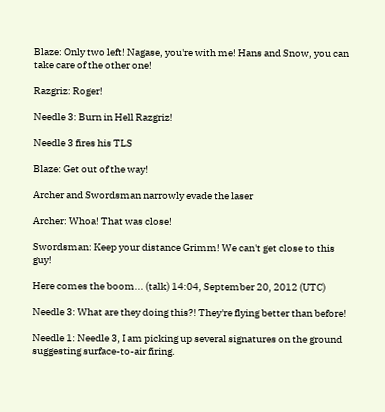Blaze: Only two left! Nagase, you're with me! Hans and Snow, you can take care of the other one!

Razgriz: Roger!

Needle 3: Burn in Hell Razgriz!

Needle 3 fires his TLS

Blaze: Get out of the way!

Archer and Swordsman narrowly evade the laser

Archer: Whoa! That was close!

Swordsman: Keep your distance Grimm! We can't get close to this guy!

Here comes the boom... (talk) 14:04, September 20, 2012 (UTC)

Needle 3: What are they doing this?! They're flying better than before!

Needle 1: Needle 3, I am picking up several signatures on the ground suggesting surface-to-air firing.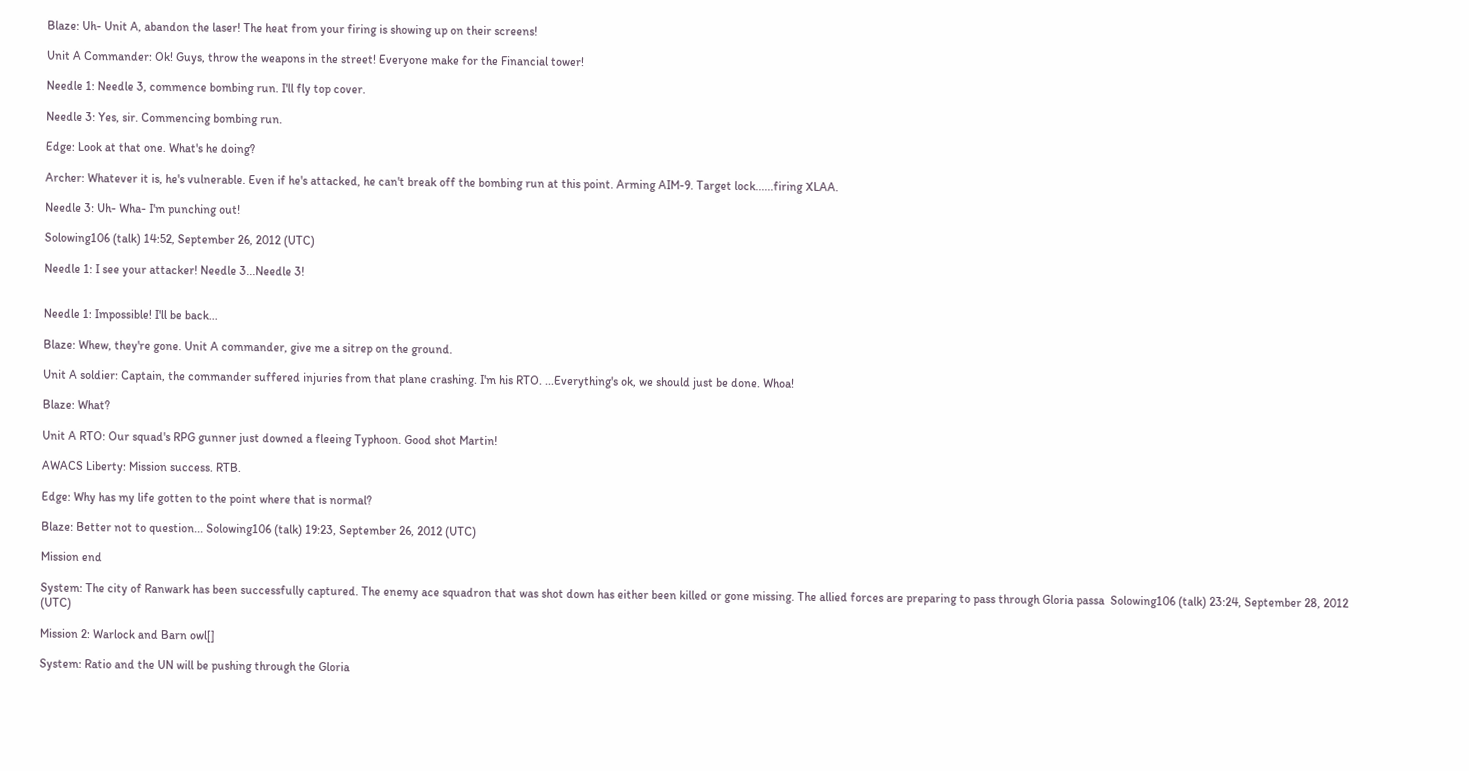Blaze: Uh- Unit A, abandon the laser! The heat from your firing is showing up on their screens!

Unit A Commander: Ok! Guys, throw the weapons in the street! Everyone make for the Financial tower!

Needle 1: Needle 3, commence bombing run. I'll fly top cover.

Needle 3: Yes, sir. Commencing bombing run.

Edge: Look at that one. What's he doing?

Archer: Whatever it is, he's vulnerable. Even if he's attacked, he can't break off the bombing run at this point. Arming AIM-9. Target lock......firing XLAA.

Needle 3: Uh- Wha- I'm punching out!

Solowing106 (talk) 14:52, September 26, 2012 (UTC)

Needle 1: I see your attacker! Needle 3...Needle 3!


Needle 1: Impossible! I'll be back...

Blaze: Whew, they're gone. Unit A commander, give me a sitrep on the ground.

Unit A soldier: Captain, the commander suffered injuries from that plane crashing. I'm his RTO. ...Everything's ok, we should just be done. Whoa!

Blaze: What?

Unit A RTO: Our squad's RPG gunner just downed a fleeing Typhoon. Good shot Martin!

AWACS Liberty: Mission success. RTB.

Edge: Why has my life gotten to the point where that is normal?

Blaze: Better not to question... Solowing106 (talk) 19:23, September 26, 2012 (UTC)

Mission end

System: The city of Ranwark has been successfully captured. The enemy ace squadron that was shot down has either been killed or gone missing. The allied forces are preparing to pass through Gloria passa  Solowing106 (talk) 23:24, September 28, 2012 (UTC)

Mission 2: Warlock and Barn owl[]

System: Ratio and the UN will be pushing through the Gloria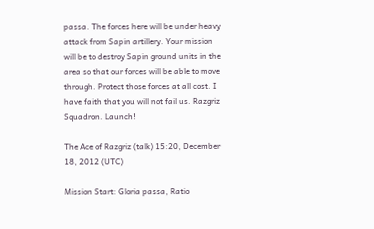passa. The forces here will be under heavy attack from Sapin artillery. Your mission will be to destroy Sapin ground units in the area so that our forces will be able to move through. Protect those forces at all cost. I have faith that you will not fail us. Razgriz Squadron. Launch!

The Ace of Razgriz (talk) 15:20, December 18, 2012 (UTC)

Mission Start: Gloria passa, Ratio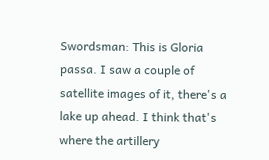Swordsman: This is Gloria passa. I saw a couple of satellite images of it, there's a lake up ahead. I think that's where the artillery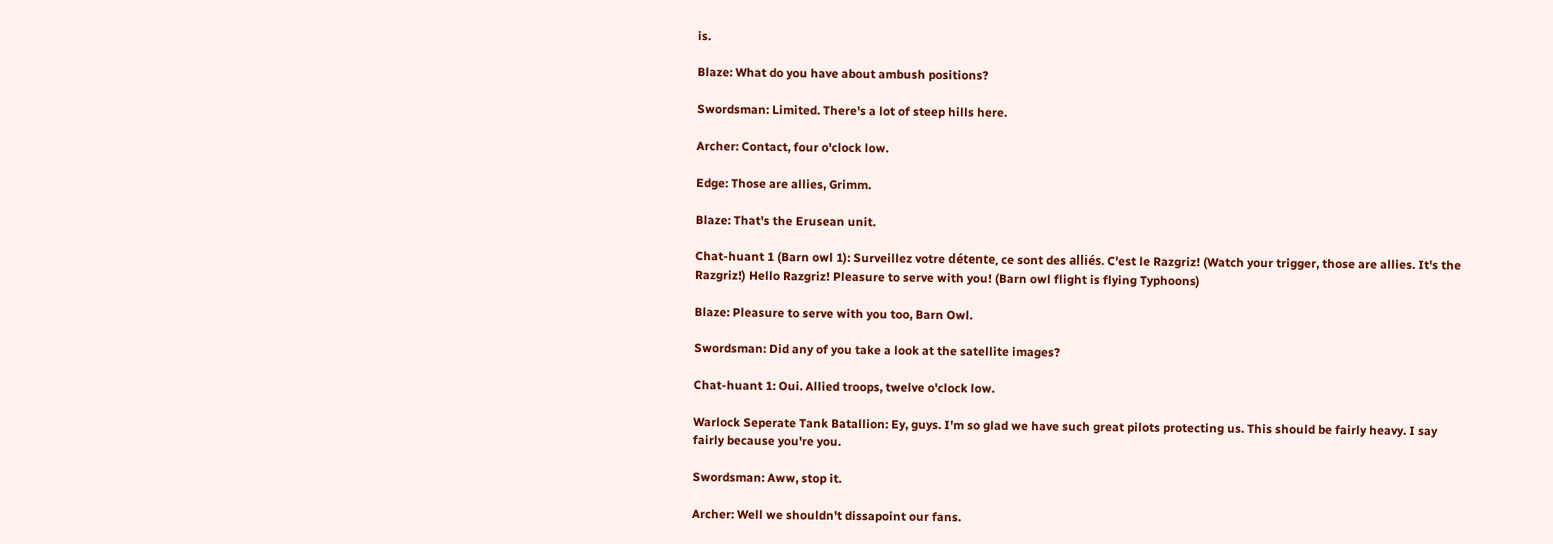is.

Blaze: What do you have about ambush positions?

Swordsman: Limited. There's a lot of steep hills here.

Archer: Contact, four o'clock low.

Edge: Those are allies, Grimm.

Blaze: That's the Erusean unit.

Chat-huant 1 (Barn owl 1): Surveillez votre détente, ce sont des alliés. C'est le Razgriz! (Watch your trigger, those are allies. It's the Razgriz!) Hello Razgriz! Pleasure to serve with you! (Barn owl flight is flying Typhoons)

Blaze: Pleasure to serve with you too, Barn Owl.

Swordsman: Did any of you take a look at the satellite images?

Chat-huant 1: Oui. Allied troops, twelve o'clock low.

Warlock Seperate Tank Batallion: Ey, guys. I'm so glad we have such great pilots protecting us. This should be fairly heavy. I say fairly because you're you.

Swordsman: Aww, stop it.

Archer: Well we shouldn't dissapoint our fans.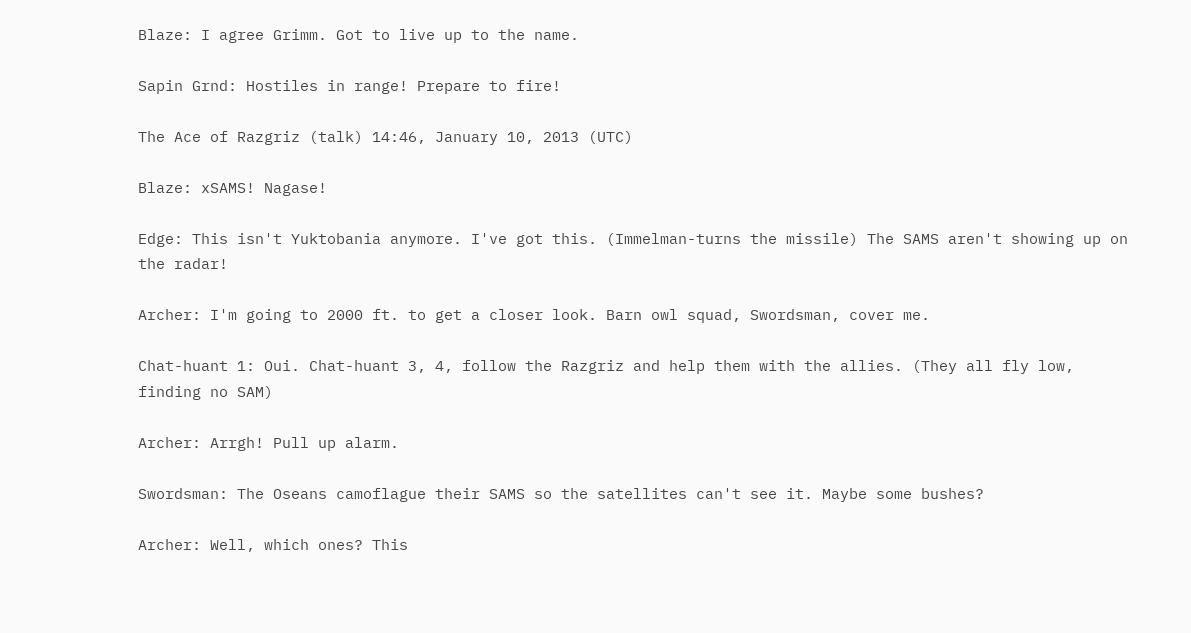Blaze: I agree Grimm. Got to live up to the name.

Sapin Grnd: Hostiles in range! Prepare to fire!

The Ace of Razgriz (talk) 14:46, January 10, 2013 (UTC)

Blaze: xSAMS! Nagase!

Edge: This isn't Yuktobania anymore. I've got this. (Immelman-turns the missile) The SAMS aren't showing up on the radar!

Archer: I'm going to 2000 ft. to get a closer look. Barn owl squad, Swordsman, cover me.

Chat-huant 1: Oui. Chat-huant 3, 4, follow the Razgriz and help them with the allies. (They all fly low, finding no SAM)

Archer: Arrgh! Pull up alarm.

Swordsman: The Oseans camoflague their SAMS so the satellites can't see it. Maybe some bushes?

Archer: Well, which ones? This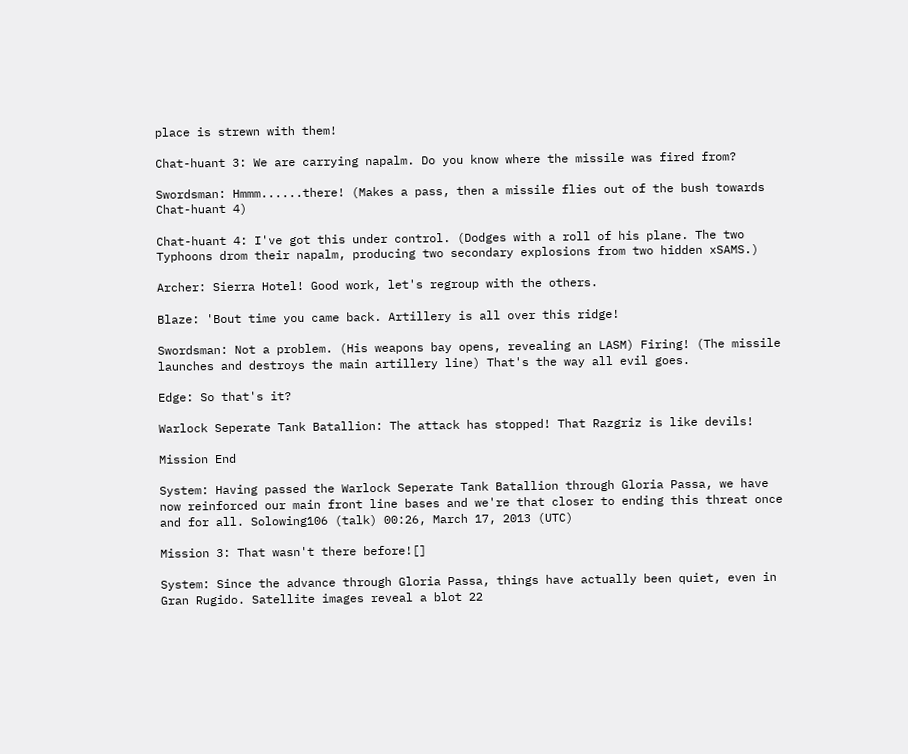place is strewn with them!

Chat-huant 3: We are carrying napalm. Do you know where the missile was fired from?

Swordsman: Hmmm......there! (Makes a pass, then a missile flies out of the bush towards Chat-huant 4)

Chat-huant 4: I've got this under control. (Dodges with a roll of his plane. The two Typhoons drom their napalm, producing two secondary explosions from two hidden xSAMS.)

Archer: Sierra Hotel! Good work, let's regroup with the others.

Blaze: 'Bout time you came back. Artillery is all over this ridge!

Swordsman: Not a problem. (His weapons bay opens, revealing an LASM) Firing! (The missile launches and destroys the main artillery line) That's the way all evil goes.

Edge: So that's it?

Warlock Seperate Tank Batallion: The attack has stopped! That Razgriz is like devils!

Mission End

System: Having passed the Warlock Seperate Tank Batallion through Gloria Passa, we have now reinforced our main front line bases and we're that closer to ending this threat once and for all. Solowing106 (talk) 00:26, March 17, 2013 (UTC)

Mission 3: That wasn't there before![]

System: Since the advance through Gloria Passa, things have actually been quiet, even in Gran Rugido. Satellite images reveal a blot 22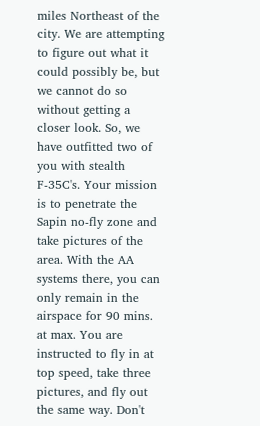miles Northeast of the city. We are attempting to figure out what it could possibly be, but we cannot do so without getting a closer look. So, we have outfitted two of you with stealth F-35C's. Your mission is to penetrate the Sapin no-fly zone and take pictures of the area. With the AA systems there, you can only remain in the airspace for 90 mins. at max. You are instructed to fly in at top speed, take three pictures, and fly out the same way. Don't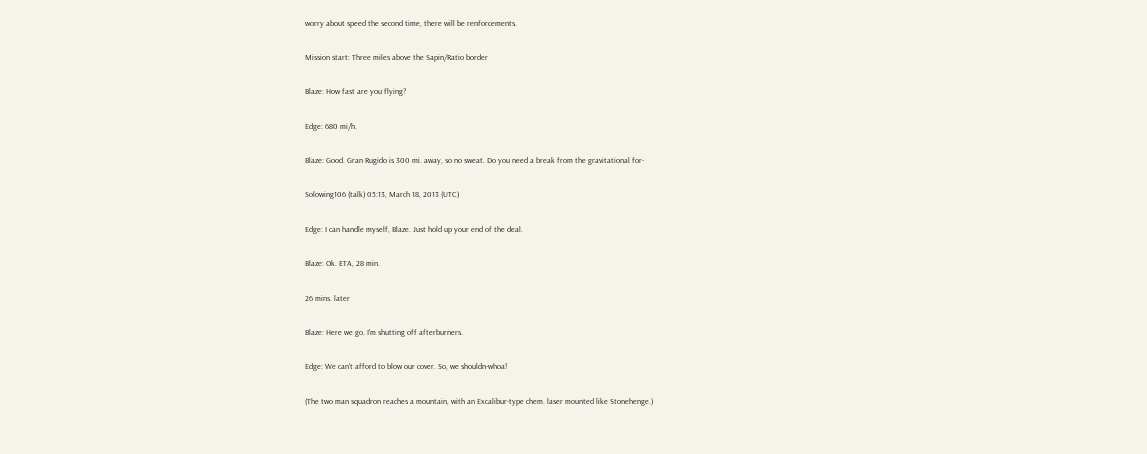worry about speed the second time, there will be renforcements.

Mission start: Three miles above the Sapin/Ratio border

Blaze: How fast are you flying?

Edge: 680 mi/h.

Blaze: Good. Gran Rugido is 300 mi. away, so no sweat. Do you need a break from the gravitational for-

Solowing106 (talk) 05:13, March 18, 2013 (UTC)

Edge: I can handle myself, Blaze. Just hold up your end of the deal.

Blaze: Ok. ETA, 28 min.

26 mins. later

Blaze: Here we go. I'm shutting off afterburners.

Edge: We can't afford to blow our cover. So, we shouldn-whoa!

(The two man squadron reaches a mountain, with an Excalibur-type chem. laser mounted like Stonehenge.)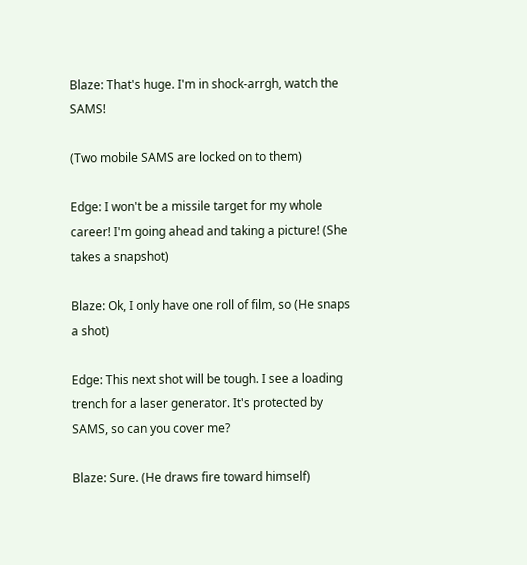Blaze: That's huge. I'm in shock-arrgh, watch the SAMS!

(Two mobile SAMS are locked on to them)

Edge: I won't be a missile target for my whole career! I'm going ahead and taking a picture! (She takes a snapshot)

Blaze: Ok, I only have one roll of film, so (He snaps a shot)

Edge: This next shot will be tough. I see a loading trench for a laser generator. It's protected by SAMS, so can you cover me?

Blaze: Sure. (He draws fire toward himself)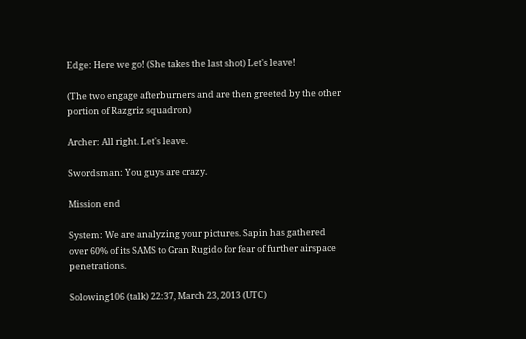Edge: Here we go! (She takes the last shot) Let's leave!

(The two engage afterburners and are then greeted by the other portion of Razgriz squadron)

Archer: All right. Let's leave.

Swordsman: You guys are crazy.

Mission end

System: We are analyzing your pictures. Sapin has gathered over 60% of its SAMS to Gran Rugido for fear of further airspace penetrations.

Solowing106 (talk) 22:37, March 23, 2013 (UTC)